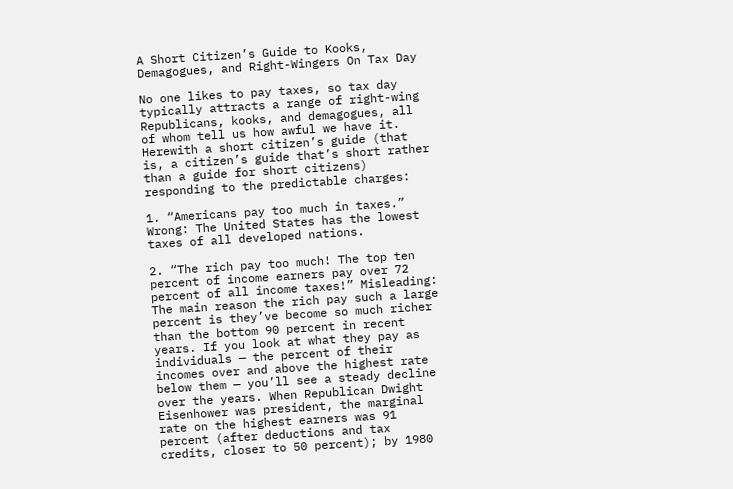A Short Citizen’s Guide to Kooks, Demagogues, and Right-Wingers On Tax Day

No one likes to pay taxes, so tax day typically attracts a range of right-wing Republicans, kooks, and demagogues, all of whom tell us how awful we have it. Herewith a short citizen’s guide (that is, a citizen’s guide that’s short rather than a guide for short citizens) responding to the predictable charges:

1. “Americans pay too much in taxes.” Wrong: The United States has the lowest taxes of all developed nations.

2. “The rich pay too much! The top ten percent of income earners pay over 72 percent of all income taxes!” Misleading: The main reason the rich pay such a large percent is they’ve become so much richer than the bottom 90 percent in recent years. If you look at what they pay as individuals — the percent of their incomes over and above the highest rate below them — you’ll see a steady decline over the years. When Republican Dwight Eisenhower was president, the marginal rate on the highest earners was 91 percent (after deductions and tax credits, closer to 50 percent); by 1980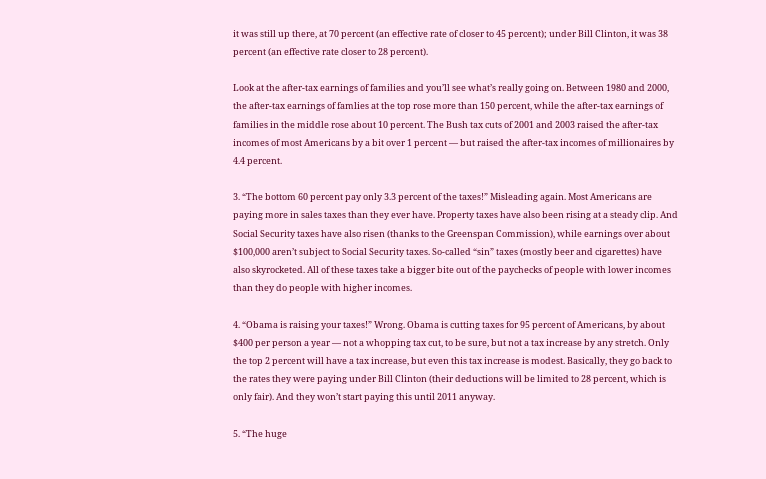it was still up there, at 70 percent (an effective rate of closer to 45 percent); under Bill Clinton, it was 38 percent (an effective rate closer to 28 percent).

Look at the after-tax earnings of families and you’ll see what’s really going on. Between 1980 and 2000, the after-tax earnings of famlies at the top rose more than 150 percent, while the after-tax earnings of families in the middle rose about 10 percent. The Bush tax cuts of 2001 and 2003 raised the after-tax incomes of most Americans by a bit over 1 percent — but raised the after-tax incomes of millionaires by 4.4 percent.

3. “The bottom 60 percent pay only 3.3 percent of the taxes!” Misleading again. Most Americans are paying more in sales taxes than they ever have. Property taxes have also been rising at a steady clip. And Social Security taxes have also risen (thanks to the Greenspan Commission), while earnings over about $100,000 aren’t subject to Social Security taxes. So-called “sin” taxes (mostly beer and cigarettes) have also skyrocketed. All of these taxes take a bigger bite out of the paychecks of people with lower incomes than they do people with higher incomes.

4. “Obama is raising your taxes!” Wrong. Obama is cutting taxes for 95 percent of Americans, by about $400 per person a year — not a whopping tax cut, to be sure, but not a tax increase by any stretch. Only the top 2 percent will have a tax increase, but even this tax increase is modest. Basically, they go back to the rates they were paying under Bill Clinton (their deductions will be limited to 28 percent, which is only fair). And they won’t start paying this until 2011 anyway.

5. “The huge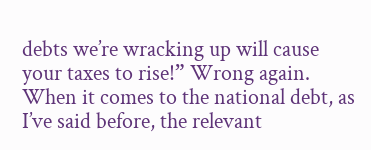debts we’re wracking up will cause your taxes to rise!” Wrong again. When it comes to the national debt, as I’ve said before, the relevant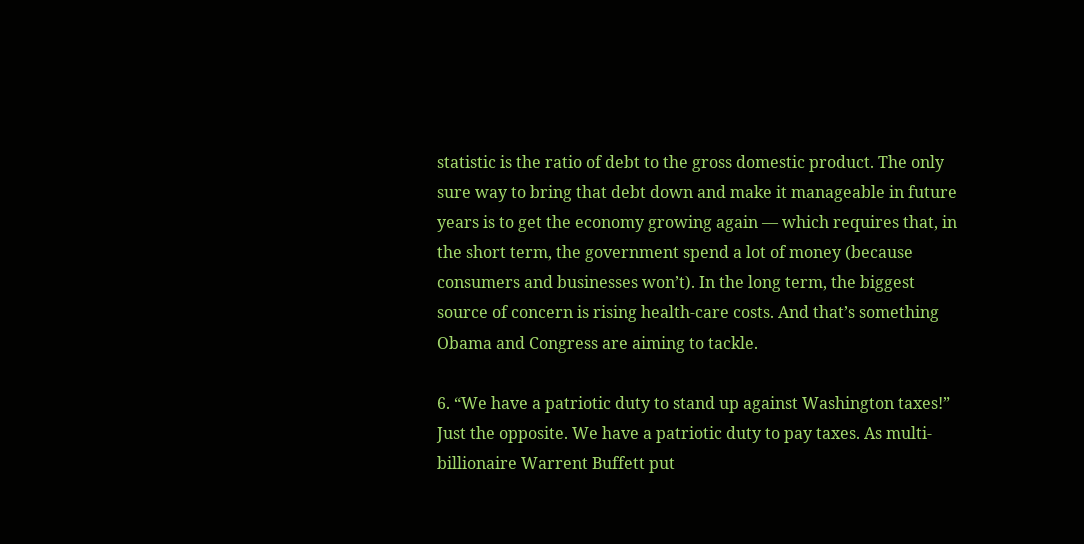statistic is the ratio of debt to the gross domestic product. The only sure way to bring that debt down and make it manageable in future years is to get the economy growing again — which requires that, in the short term, the government spend a lot of money (because consumers and businesses won’t). In the long term, the biggest source of concern is rising health-care costs. And that’s something Obama and Congress are aiming to tackle.

6. “We have a patriotic duty to stand up against Washington taxes!” Just the opposite. We have a patriotic duty to pay taxes. As multi-billionaire Warrent Buffett put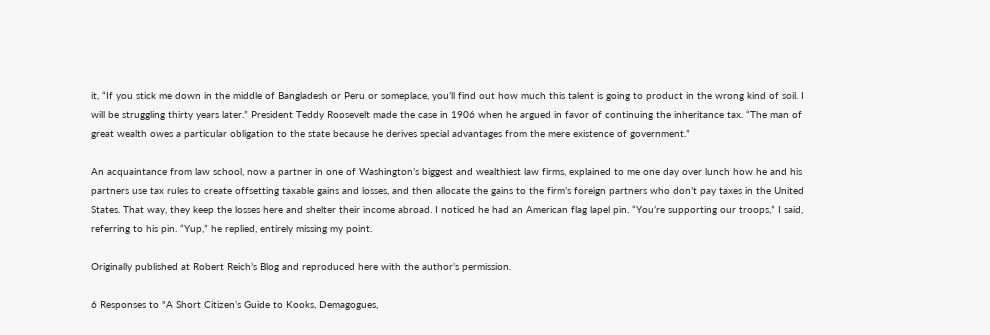it, “If you stick me down in the middle of Bangladesh or Peru or someplace, you’ll find out how much this talent is going to product in the wrong kind of soil. I will be struggling thirty years later.” President Teddy Roosevelt made the case in 1906 when he argued in favor of continuing the inheritance tax. “The man of great wealth owes a particular obligation to the state because he derives special advantages from the mere existence of government.”

An acquaintance from law school, now a partner in one of Washington’s biggest and wealthiest law firms, explained to me one day over lunch how he and his partners use tax rules to create offsetting taxable gains and losses, and then allocate the gains to the firm’s foreign partners who don’t pay taxes in the United States. That way, they keep the losses here and shelter their income abroad. I noticed he had an American flag lapel pin. “You’re supporting our troops,” I said, referring to his pin. “Yup,” he replied, entirely missing my point.

Originally published at Robert Reich’s Blog and reproduced here with the author’s permission.

6 Responses to "A Short Citizen’s Guide to Kooks, Demagogues,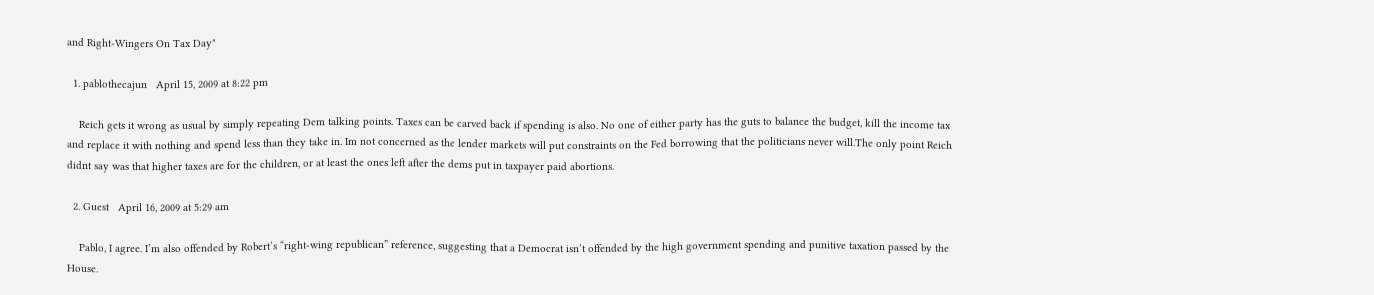and Right-Wingers On Tax Day"

  1. pablothecajun   April 15, 2009 at 8:22 pm

    Reich gets it wrong as usual by simply repeating Dem talking points. Taxes can be carved back if spending is also. No one of either party has the guts to balance the budget, kill the income tax and replace it with nothing and spend less than they take in. Im not concerned as the lender markets will put constraints on the Fed borrowing that the politicians never will.The only point Reich didnt say was that higher taxes are for the children, or at least the ones left after the dems put in taxpayer paid abortions.

  2. Guest   April 16, 2009 at 5:29 am

    Pablo, I agree. I’m also offended by Robert’s “right-wing republican” reference, suggesting that a Democrat isn’t offended by the high government spending and punitive taxation passed by the House.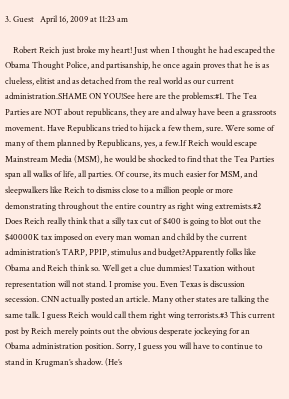3. Guest   April 16, 2009 at 11:23 am

    Robert Reich just broke my heart! Just when I thought he had escaped the Obama Thought Police, and partisanship, he once again proves that he is as clueless, elitist and as detached from the real world as our current administration.SHAME ON YOU!See here are the problems:#1. The Tea Parties are NOT about republicans, they are and alway have been a grassroots movement. Have Republicans tried to hijack a few them, sure. Were some of many of them planned by Republicans, yes, a few.If Reich would escape Mainstream Media (MSM), he would be shocked to find that the Tea Parties span all walks of life, all parties. Of course, its much easier for MSM, and sleepwalkers like Reich to dismiss close to a million people or more demonstrating throughout the entire country as right wing extremists.#2 Does Reich really think that a silly tax cut of $400 is going to blot out the $40000K tax imposed on every man woman and child by the current administration’s TARP, PPIP, stimulus and budget?Apparently folks like Obama and Reich think so. Well get a clue dummies! Taxation without representation will not stand. I promise you. Even Texas is discussion secession. CNN actually posted an article. Many other states are talking the same talk. I guess Reich would call them right wing terrorists.#3 This current post by Reich merely points out the obvious desperate jockeying for an Obama administration position. Sorry, I guess you will have to continue to stand in Krugman’s shadow. (He’s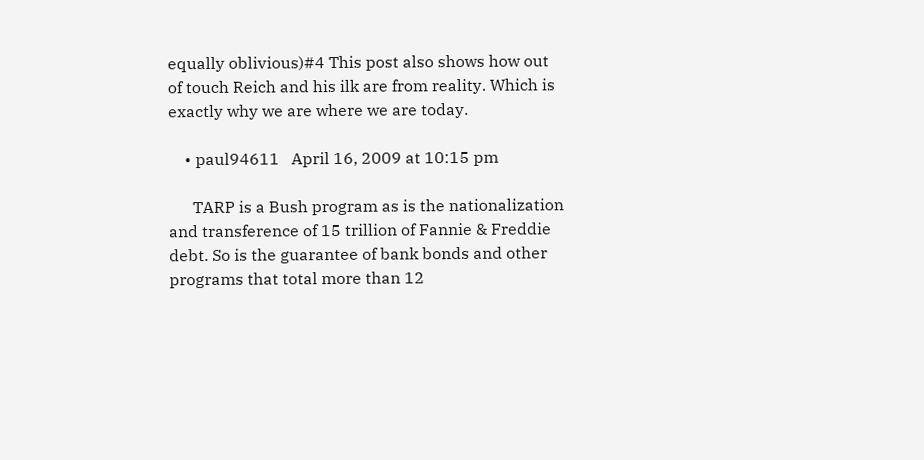equally oblivious)#4 This post also shows how out of touch Reich and his ilk are from reality. Which is exactly why we are where we are today.

    • paul94611   April 16, 2009 at 10:15 pm

      TARP is a Bush program as is the nationalization and transference of 15 trillion of Fannie & Freddie debt. So is the guarantee of bank bonds and other programs that total more than 12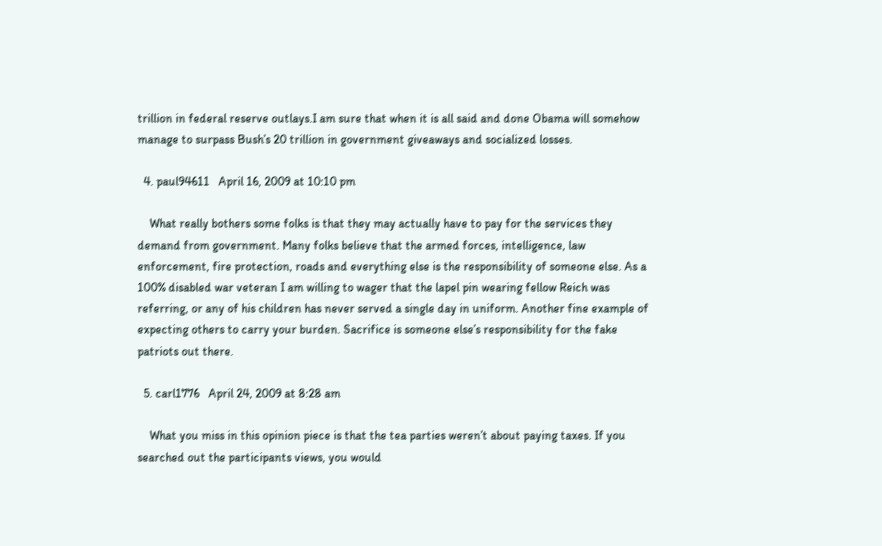trillion in federal reserve outlays.I am sure that when it is all said and done Obama will somehow manage to surpass Bush’s 20 trillion in government giveaways and socialized losses.

  4. paul94611   April 16, 2009 at 10:10 pm

    What really bothers some folks is that they may actually have to pay for the services they demand from government. Many folks believe that the armed forces, intelligence, law enforcement, fire protection, roads and everything else is the responsibility of someone else. As a 100% disabled war veteran I am willing to wager that the lapel pin wearing fellow Reich was referring, or any of his children has never served a single day in uniform. Another fine example of expecting others to carry your burden. Sacrifice is someone else’s responsibility for the fake patriots out there.

  5. carl1776   April 24, 2009 at 8:28 am

    What you miss in this opinion piece is that the tea parties weren’t about paying taxes. If you searched out the participants views, you would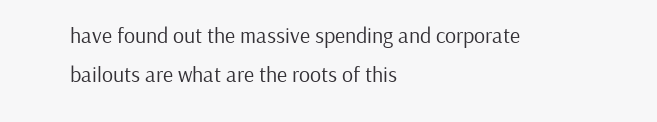have found out the massive spending and corporate bailouts are what are the roots of this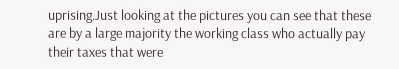uprising.Just looking at the pictures you can see that these are by a large majority the working class who actually pay their taxes that were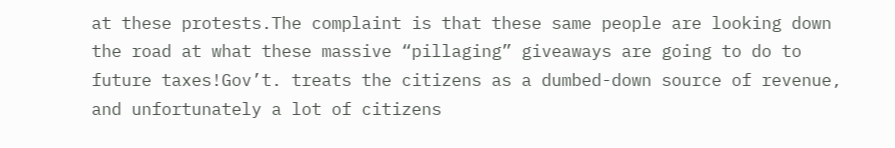at these protests.The complaint is that these same people are looking down the road at what these massive “pillaging” giveaways are going to do to future taxes!Gov’t. treats the citizens as a dumbed-down source of revenue, and unfortunately a lot of citizens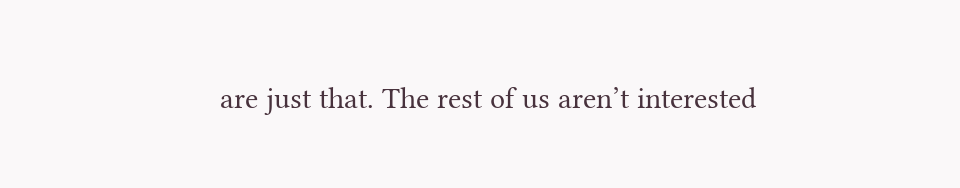are just that. The rest of us aren’t interested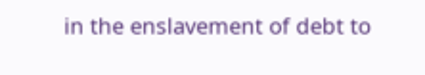in the enslavement of debt to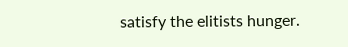satisfy the elitists hunger.